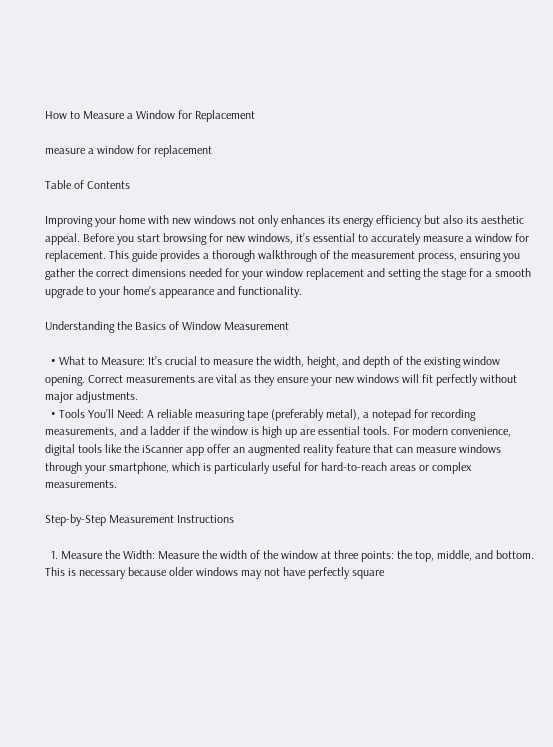How to Measure a Window for Replacement

measure a window for replacement

Table of Contents

Improving your home with new windows not only enhances its energy efficiency but also its aesthetic appeal. Before you start browsing for new windows, it’s essential to accurately measure a window for replacement. This guide provides a thorough walkthrough of the measurement process, ensuring you gather the correct dimensions needed for your window replacement and setting the stage for a smooth upgrade to your home’s appearance and functionality.

Understanding the Basics of Window Measurement

  • What to Measure: It’s crucial to measure the width, height, and depth of the existing window opening. Correct measurements are vital as they ensure your new windows will fit perfectly without major adjustments.
  • Tools You’ll Need: A reliable measuring tape (preferably metal), a notepad for recording measurements, and a ladder if the window is high up are essential tools. For modern convenience, digital tools like the iScanner app offer an augmented reality feature that can measure windows through your smartphone, which is particularly useful for hard-to-reach areas or complex measurements.

Step-by-Step Measurement Instructions

  1. Measure the Width: Measure the width of the window at three points: the top, middle, and bottom. This is necessary because older windows may not have perfectly square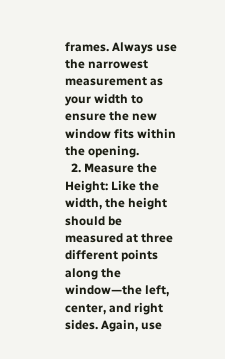frames. Always use the narrowest measurement as your width to ensure the new window fits within the opening.
  2. Measure the Height: Like the width, the height should be measured at three different points along the window—the left, center, and right sides. Again, use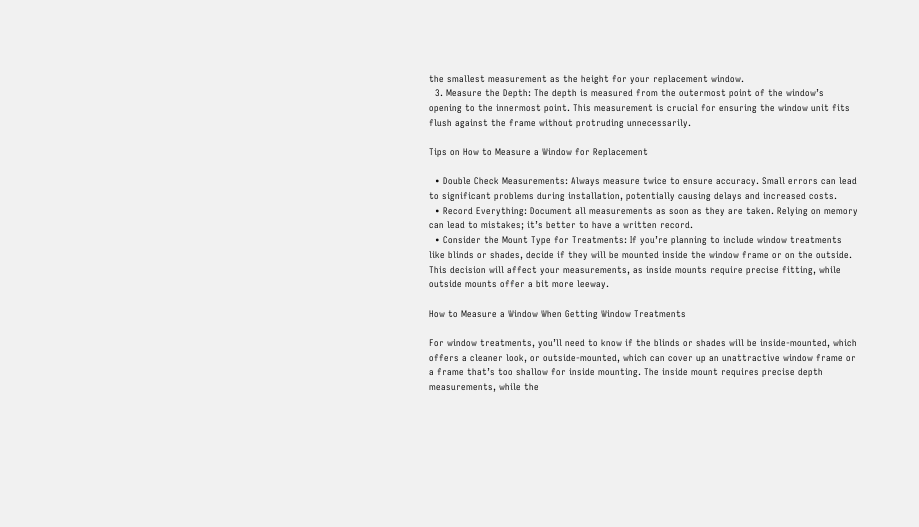the smallest measurement as the height for your replacement window.
  3. Measure the Depth: The depth is measured from the outermost point of the window’s opening to the innermost point. This measurement is crucial for ensuring the window unit fits flush against the frame without protruding unnecessarily.

Tips on How to Measure a Window for Replacement

  • Double Check Measurements: Always measure twice to ensure accuracy. Small errors can lead to significant problems during installation, potentially causing delays and increased costs.
  • Record Everything: Document all measurements as soon as they are taken. Relying on memory can lead to mistakes; it’s better to have a written record.
  • Consider the Mount Type for Treatments: If you’re planning to include window treatments like blinds or shades, decide if they will be mounted inside the window frame or on the outside. This decision will affect your measurements, as inside mounts require precise fitting, while outside mounts offer a bit more leeway.

How to Measure a Window When Getting Window Treatments

For window treatments, you’ll need to know if the blinds or shades will be inside-mounted, which offers a cleaner look, or outside-mounted, which can cover up an unattractive window frame or a frame that’s too shallow for inside mounting. The inside mount requires precise depth measurements, while the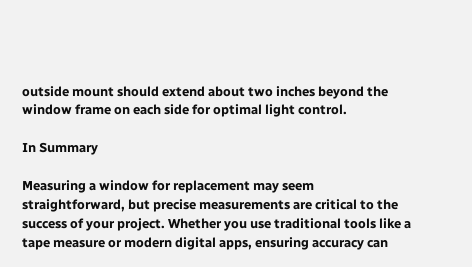outside mount should extend about two inches beyond the window frame on each side for optimal light control.

In Summary

Measuring a window for replacement may seem straightforward, but precise measurements are critical to the success of your project. Whether you use traditional tools like a tape measure or modern digital apps, ensuring accuracy can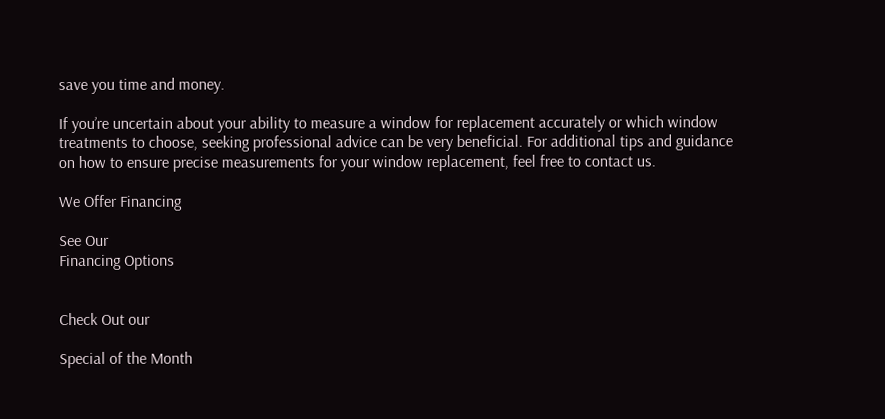save you time and money.

If you’re uncertain about your ability to measure a window for replacement accurately or which window treatments to choose, seeking professional advice can be very beneficial. For additional tips and guidance on how to ensure precise measurements for your window replacement, feel free to contact us.

We Offer Financing

See Our
Financing Options


Check Out our

Special of the Month